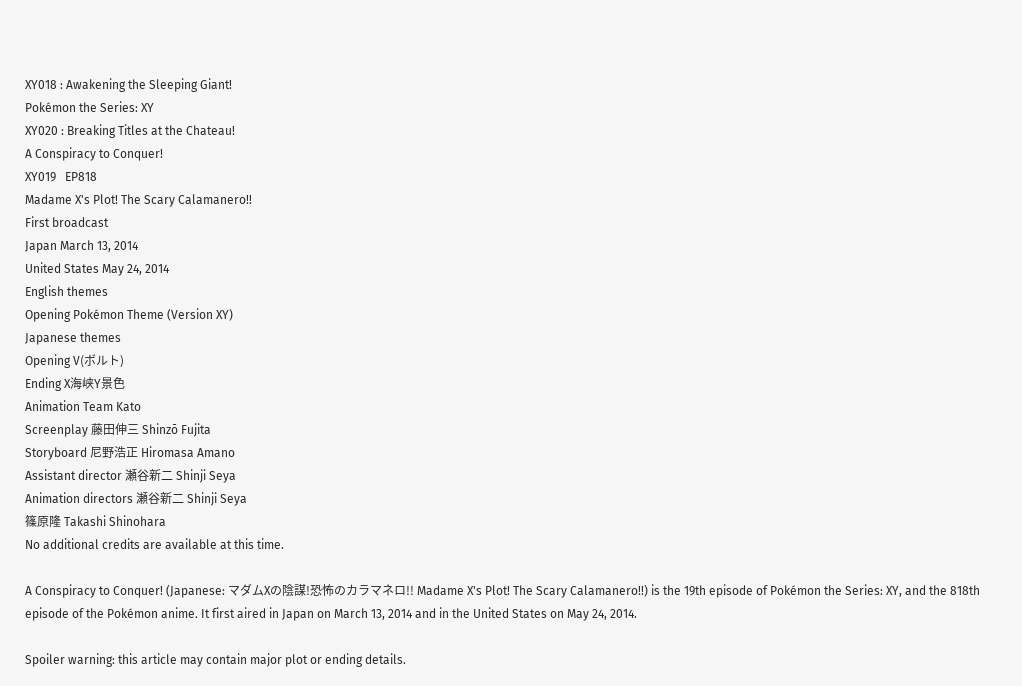XY018 : Awakening the Sleeping Giant!
Pokémon the Series: XY
XY020 : Breaking Titles at the Chateau!
A Conspiracy to Conquer!
XY019   EP818
Madame X's Plot! The Scary Calamanero!!
First broadcast
Japan March 13, 2014
United States May 24, 2014
English themes
Opening Pokémon Theme (Version XY)
Japanese themes
Opening V(ボルト)
Ending X海峡Y景色
Animation Team Kato
Screenplay 藤田伸三 Shinzō Fujita
Storyboard 尼野浩正 Hiromasa Amano
Assistant director 瀬谷新二 Shinji Seya
Animation directors 瀬谷新二 Shinji Seya
篠原隆 Takashi Shinohara
No additional credits are available at this time.

A Conspiracy to Conquer! (Japanese: マダムXの陰謀!恐怖のカラマネロ!! Madame X's Plot! The Scary Calamanero!!) is the 19th episode of Pokémon the Series: XY, and the 818th episode of the Pokémon anime. It first aired in Japan on March 13, 2014 and in the United States on May 24, 2014.

Spoiler warning: this article may contain major plot or ending details.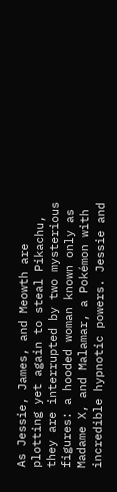As Jessie, James, and Meowth are plotting yet again to steal Pikachu, they are interrupted by two mysterious figures: a hooded woman known only as Madame X, and Malamar, a Pokémon with incredible hypnotic powers. Jessie and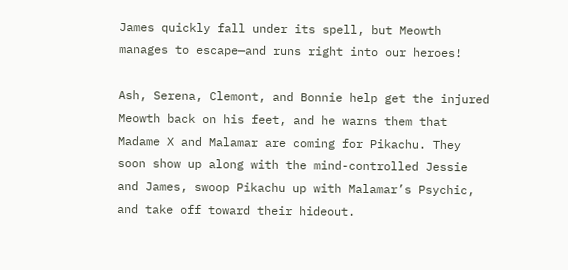James quickly fall under its spell, but Meowth manages to escape—and runs right into our heroes!

Ash, Serena, Clemont, and Bonnie help get the injured Meowth back on his feet, and he warns them that Madame X and Malamar are coming for Pikachu. They soon show up along with the mind-controlled Jessie and James, swoop Pikachu up with Malamar’s Psychic, and take off toward their hideout.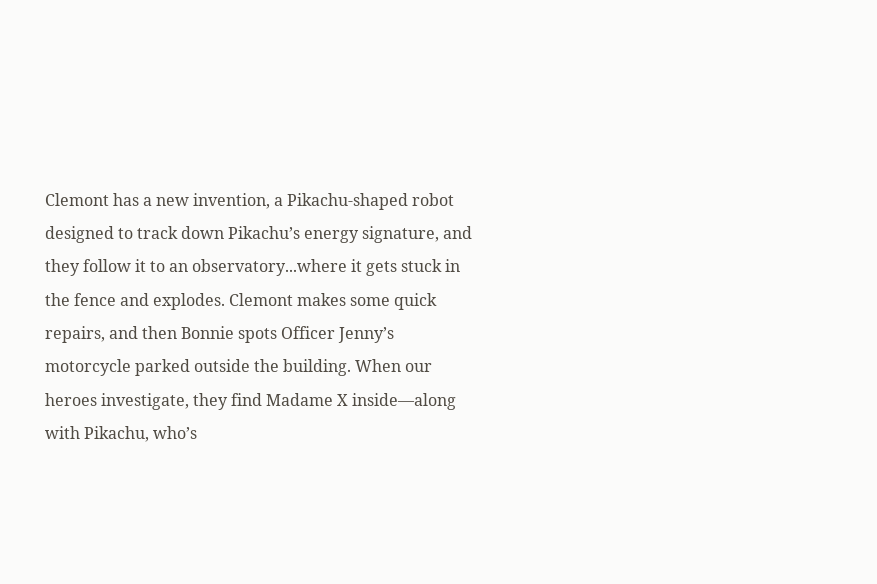Clemont has a new invention, a Pikachu-shaped robot designed to track down Pikachu’s energy signature, and they follow it to an observatory...where it gets stuck in the fence and explodes. Clemont makes some quick repairs, and then Bonnie spots Officer Jenny’s motorcycle parked outside the building. When our heroes investigate, they find Madame X inside—along with Pikachu, who’s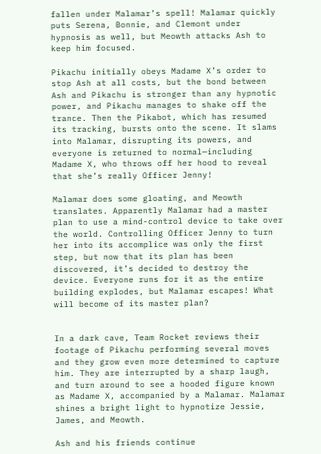fallen under Malamar’s spell! Malamar quickly puts Serena, Bonnie, and Clemont under hypnosis as well, but Meowth attacks Ash to keep him focused.

Pikachu initially obeys Madame X’s order to stop Ash at all costs, but the bond between Ash and Pikachu is stronger than any hypnotic power, and Pikachu manages to shake off the trance. Then the Pikabot, which has resumed its tracking, bursts onto the scene. It slams into Malamar, disrupting its powers, and everyone is returned to normal—including Madame X, who throws off her hood to reveal that she’s really Officer Jenny!

Malamar does some gloating, and Meowth translates. Apparently Malamar had a master plan to use a mind-control device to take over the world. Controlling Officer Jenny to turn her into its accomplice was only the first step, but now that its plan has been discovered, it’s decided to destroy the device. Everyone runs for it as the entire building explodes, but Malamar escapes! What will become of its master plan?


In a dark cave, Team Rocket reviews their footage of Pikachu performing several moves and they grow even more determined to capture him. They are interrupted by a sharp laugh, and turn around to see a hooded figure known as Madame X, accompanied by a Malamar. Malamar shines a bright light to hypnotize Jessie, James, and Meowth.

Ash and his friends continue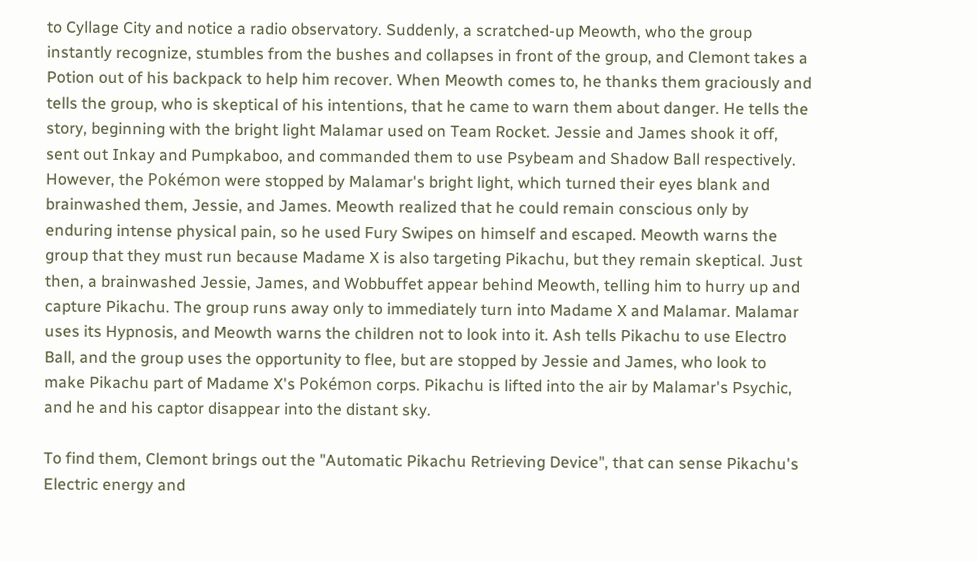to Cyllage City and notice a radio observatory. Suddenly, a scratched-up Meowth, who the group instantly recognize, stumbles from the bushes and collapses in front of the group, and Clemont takes a Potion out of his backpack to help him recover. When Meowth comes to, he thanks them graciously and tells the group, who is skeptical of his intentions, that he came to warn them about danger. He tells the story, beginning with the bright light Malamar used on Team Rocket. Jessie and James shook it off, sent out Inkay and Pumpkaboo, and commanded them to use Psybeam and Shadow Ball respectively. However, the Pokémon were stopped by Malamar's bright light, which turned their eyes blank and brainwashed them, Jessie, and James. Meowth realized that he could remain conscious only by enduring intense physical pain, so he used Fury Swipes on himself and escaped. Meowth warns the group that they must run because Madame X is also targeting Pikachu, but they remain skeptical. Just then, a brainwashed Jessie, James, and Wobbuffet appear behind Meowth, telling him to hurry up and capture Pikachu. The group runs away only to immediately turn into Madame X and Malamar. Malamar uses its Hypnosis, and Meowth warns the children not to look into it. Ash tells Pikachu to use Electro Ball, and the group uses the opportunity to flee, but are stopped by Jessie and James, who look to make Pikachu part of Madame X's Pokémon corps. Pikachu is lifted into the air by Malamar's Psychic, and he and his captor disappear into the distant sky.

To find them, Clemont brings out the "Automatic Pikachu Retrieving Device", that can sense Pikachu's Electric energy and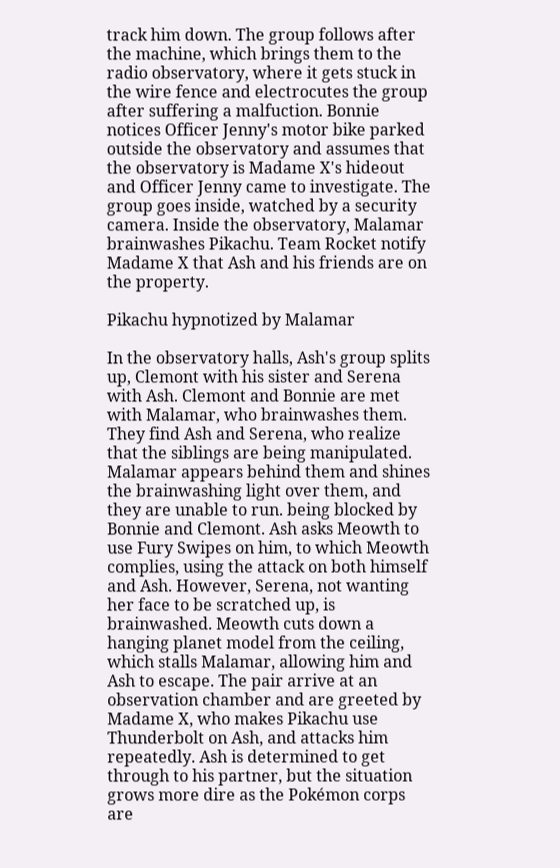track him down. The group follows after the machine, which brings them to the radio observatory, where it gets stuck in the wire fence and electrocutes the group after suffering a malfuction. Bonnie notices Officer Jenny's motor bike parked outside the observatory and assumes that the observatory is Madame X's hideout and Officer Jenny came to investigate. The group goes inside, watched by a security camera. Inside the observatory, Malamar brainwashes Pikachu. Team Rocket notify Madame X that Ash and his friends are on the property.

Pikachu hypnotized by Malamar

In the observatory halls, Ash's group splits up, Clemont with his sister and Serena with Ash. Clemont and Bonnie are met with Malamar, who brainwashes them. They find Ash and Serena, who realize that the siblings are being manipulated. Malamar appears behind them and shines the brainwashing light over them, and they are unable to run. being blocked by Bonnie and Clemont. Ash asks Meowth to use Fury Swipes on him, to which Meowth complies, using the attack on both himself and Ash. However, Serena, not wanting her face to be scratched up, is brainwashed. Meowth cuts down a hanging planet model from the ceiling, which stalls Malamar, allowing him and Ash to escape. The pair arrive at an observation chamber and are greeted by Madame X, who makes Pikachu use Thunderbolt on Ash, and attacks him repeatedly. Ash is determined to get through to his partner, but the situation grows more dire as the Pokémon corps are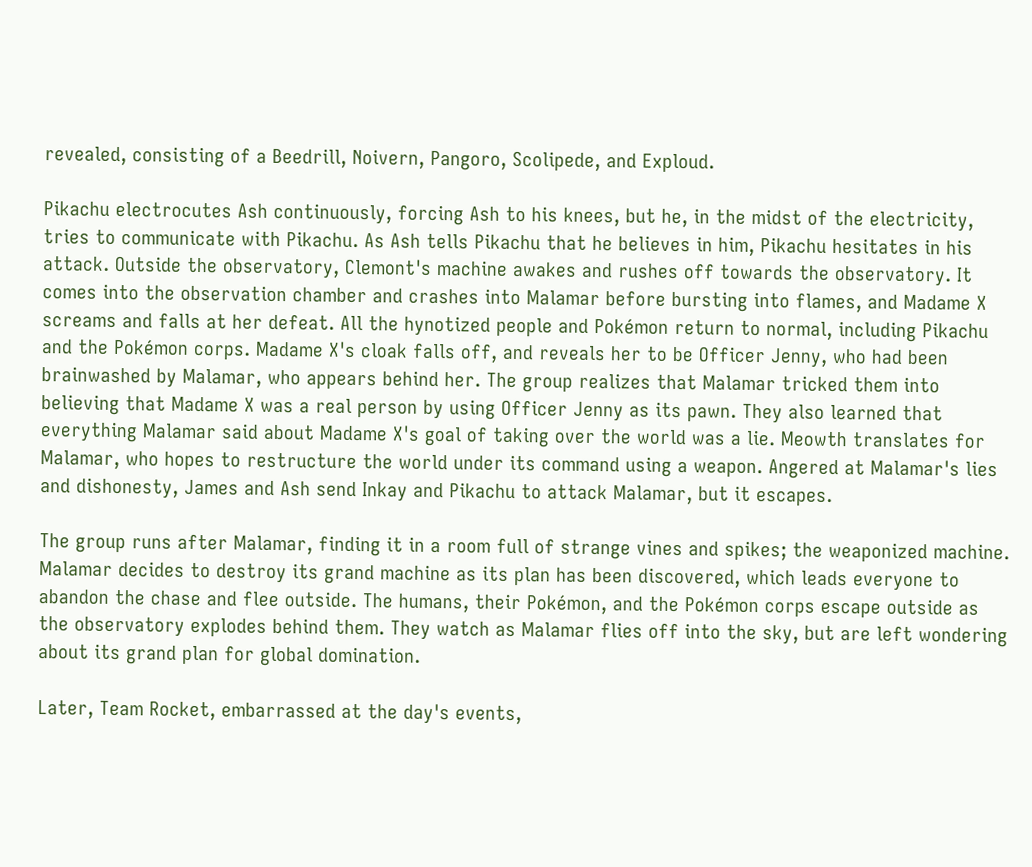revealed, consisting of a Beedrill, Noivern, Pangoro, Scolipede, and Exploud.

Pikachu electrocutes Ash continuously, forcing Ash to his knees, but he, in the midst of the electricity, tries to communicate with Pikachu. As Ash tells Pikachu that he believes in him, Pikachu hesitates in his attack. Outside the observatory, Clemont's machine awakes and rushes off towards the observatory. It comes into the observation chamber and crashes into Malamar before bursting into flames, and Madame X screams and falls at her defeat. All the hynotized people and Pokémon return to normal, including Pikachu and the Pokémon corps. Madame X's cloak falls off, and reveals her to be Officer Jenny, who had been brainwashed by Malamar, who appears behind her. The group realizes that Malamar tricked them into believing that Madame X was a real person by using Officer Jenny as its pawn. They also learned that everything Malamar said about Madame X's goal of taking over the world was a lie. Meowth translates for Malamar, who hopes to restructure the world under its command using a weapon. Angered at Malamar's lies and dishonesty, James and Ash send Inkay and Pikachu to attack Malamar, but it escapes.

The group runs after Malamar, finding it in a room full of strange vines and spikes; the weaponized machine. Malamar decides to destroy its grand machine as its plan has been discovered, which leads everyone to abandon the chase and flee outside. The humans, their Pokémon, and the Pokémon corps escape outside as the observatory explodes behind them. They watch as Malamar flies off into the sky, but are left wondering about its grand plan for global domination.

Later, Team Rocket, embarrassed at the day's events,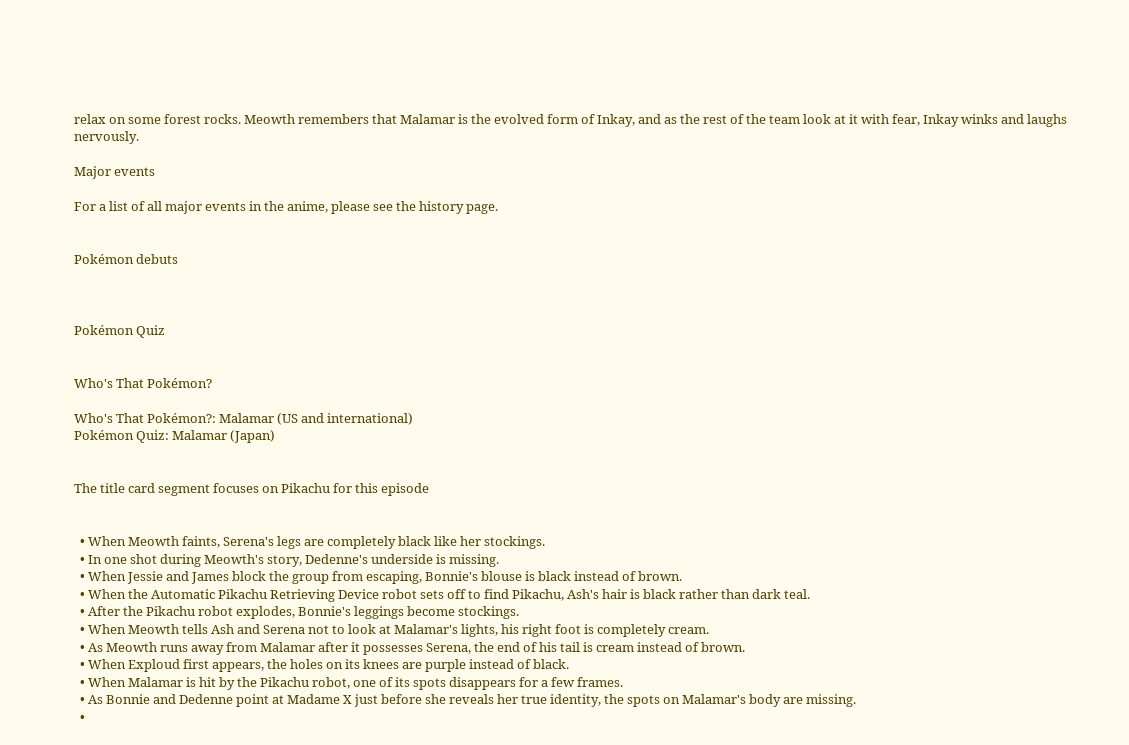relax on some forest rocks. Meowth remembers that Malamar is the evolved form of Inkay, and as the rest of the team look at it with fear, Inkay winks and laughs nervously.

Major events

For a list of all major events in the anime, please see the history page.


Pokémon debuts



Pokémon Quiz


Who's That Pokémon?

Who's That Pokémon?: Malamar (US and international)
Pokémon Quiz: Malamar (Japan)


The title card segment focuses on Pikachu for this episode


  • When Meowth faints, Serena's legs are completely black like her stockings.
  • In one shot during Meowth's story, Dedenne's underside is missing.
  • When Jessie and James block the group from escaping, Bonnie's blouse is black instead of brown.
  • When the Automatic Pikachu Retrieving Device robot sets off to find Pikachu, Ash's hair is black rather than dark teal.
  • After the Pikachu robot explodes, Bonnie's leggings become stockings.
  • When Meowth tells Ash and Serena not to look at Malamar's lights, his right foot is completely cream.
  • As Meowth runs away from Malamar after it possesses Serena, the end of his tail is cream instead of brown.
  • When Exploud first appears, the holes on its knees are purple instead of black.
  • When Malamar is hit by the Pikachu robot, one of its spots disappears for a few frames.
  • As Bonnie and Dedenne point at Madame X just before she reveals her true identity, the spots on Malamar's body are missing.
  •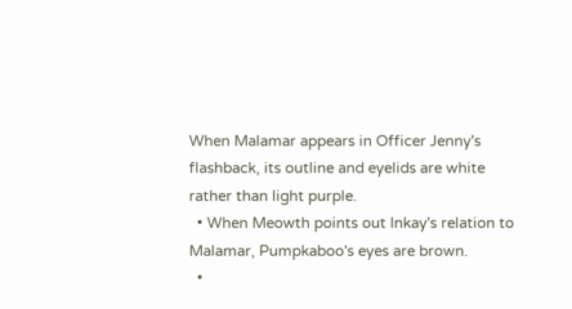When Malamar appears in Officer Jenny's flashback, its outline and eyelids are white rather than light purple.
  • When Meowth points out Inkay's relation to Malamar, Pumpkaboo's eyes are brown.
  •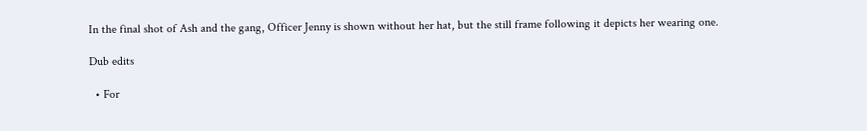In the final shot of Ash and the gang, Officer Jenny is shown without her hat, but the still frame following it depicts her wearing one.

Dub edits

  • For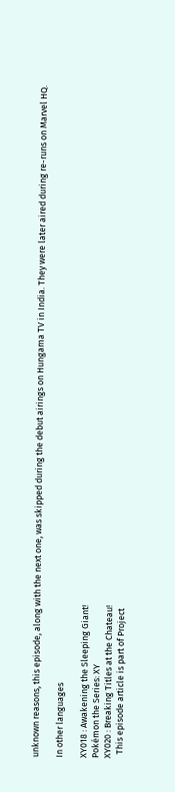unknown reasons, this episode, along with the next one, was skipped during the debut airings on Hungama TV in India. They were later aired during re-runs on Marvel HQ.

In other languages

XY018 : Awakening the Sleeping Giant!
Pokémon the Series: XY
XY020 : Breaking Titles at the Chateau!
  This episode article is part of Project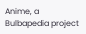Anime, a Bulbapedia project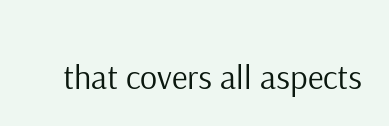that covers all aspects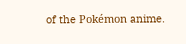of the Pokémon anime.